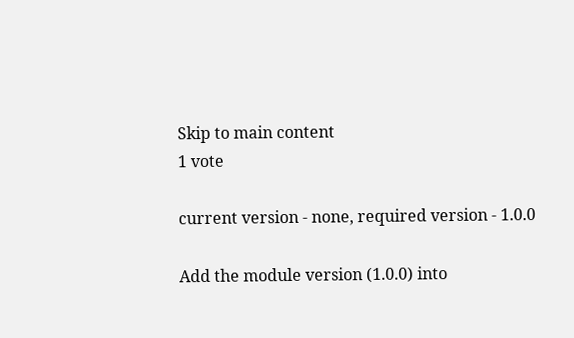Skip to main content
1 vote

current version - none, required version - 1.0.0

Add the module version (1.0.0) into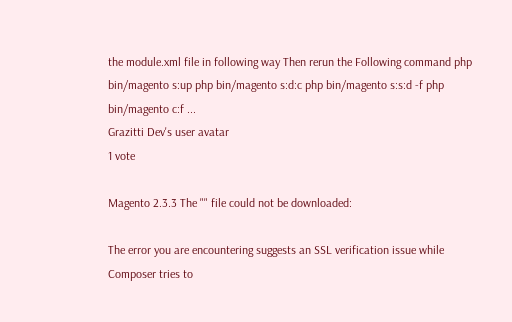the module.xml file in following way Then rerun the Following command php bin/magento s:up php bin/magento s:d:c php bin/magento s:s:d -f php bin/magento c:f ...
Grazitti Dev's user avatar
1 vote

Magento 2.3.3 The "" file could not be downloaded:

The error you are encountering suggests an SSL verification issue while Composer tries to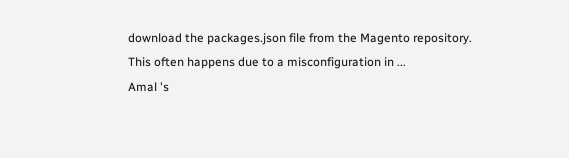download the packages.json file from the Magento repository. This often happens due to a misconfiguration in ...
Amal 's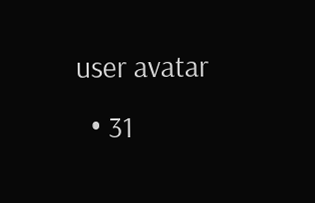user avatar
  • 31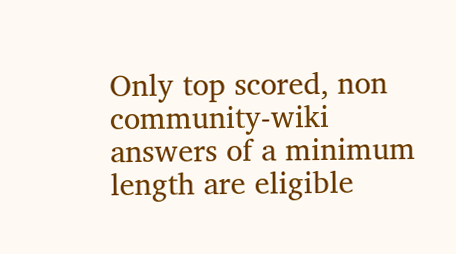Only top scored, non community-wiki answers of a minimum length are eligible